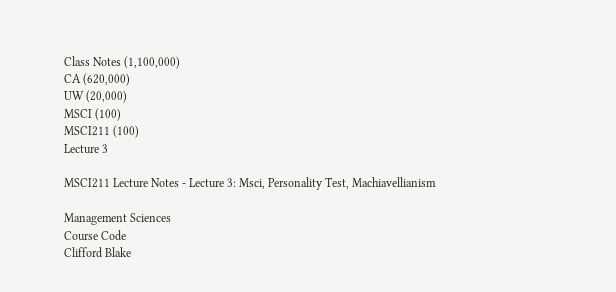Class Notes (1,100,000)
CA (620,000)
UW (20,000)
MSCI (100)
MSCI211 (100)
Lecture 3

MSCI211 Lecture Notes - Lecture 3: Msci, Personality Test, Machiavellianism

Management Sciences
Course Code
Clifford Blake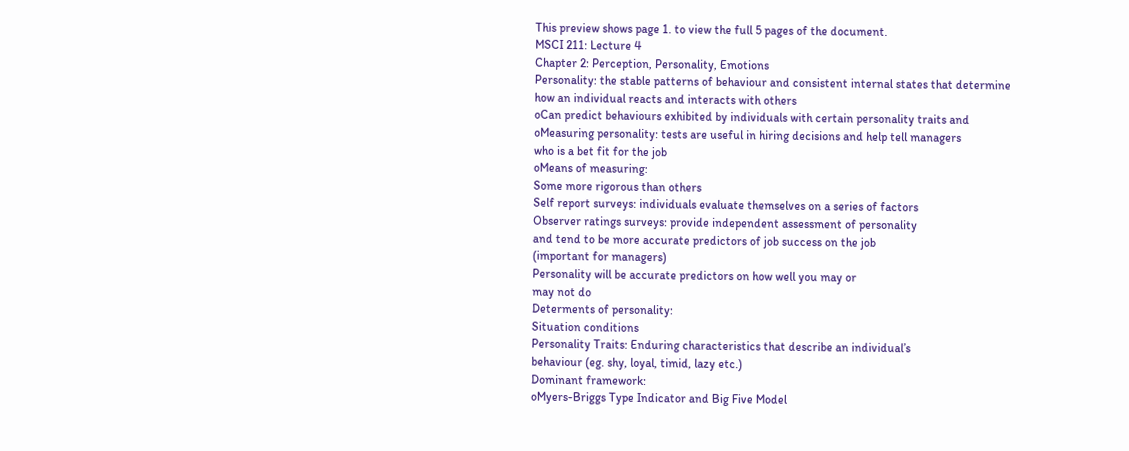This preview shows page 1. to view the full 5 pages of the document.
MSCI 211: Lecture 4
Chapter 2: Perception, Personality, Emotions
Personality: the stable patterns of behaviour and consistent internal states that determine
how an individual reacts and interacts with others
oCan predict behaviours exhibited by individuals with certain personality traits and
oMeasuring personality: tests are useful in hiring decisions and help tell managers
who is a bet fit for the job
oMeans of measuring:
Some more rigorous than others
Self report surveys: individuals evaluate themselves on a series of factors
Observer ratings surveys: provide independent assessment of personality
and tend to be more accurate predictors of job success on the job
(important for managers)
Personality will be accurate predictors on how well you may or
may not do
Determents of personality:
Situation conditions
Personality Traits: Enduring characteristics that describe an individual’s
behaviour (eg. shy, loyal, timid, lazy etc.)
Dominant framework:
oMyers-Briggs Type Indicator and Big Five Model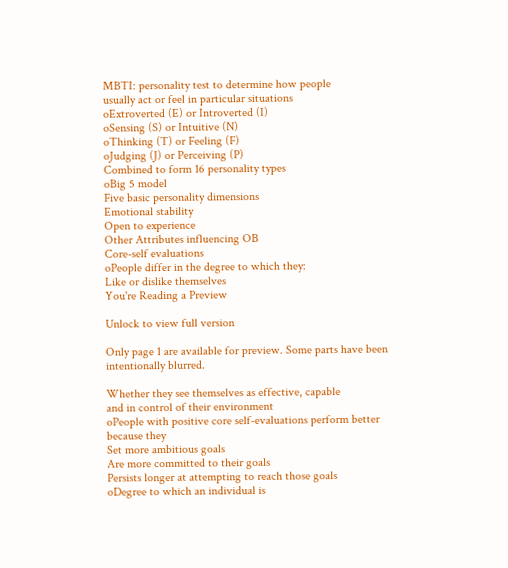MBTI: personality test to determine how people
usually act or feel in particular situations
oExtroverted (E) or Introverted (I)
oSensing (S) or Intuitive (N)
oThinking (T) or Feeling (F)
oJudging (J) or Perceiving (P)
Combined to form 16 personality types
oBig 5 model
Five basic personality dimensions
Emotional stability
Open to experience
Other Attributes influencing OB
Core-self evaluations
oPeople differ in the degree to which they:
Like or dislike themselves
You're Reading a Preview

Unlock to view full version

Only page 1 are available for preview. Some parts have been intentionally blurred.

Whether they see themselves as effective, capable
and in control of their environment
oPeople with positive core self-evaluations perform better
because they
Set more ambitious goals
Are more committed to their goals
Persists longer at attempting to reach those goals
oDegree to which an individual is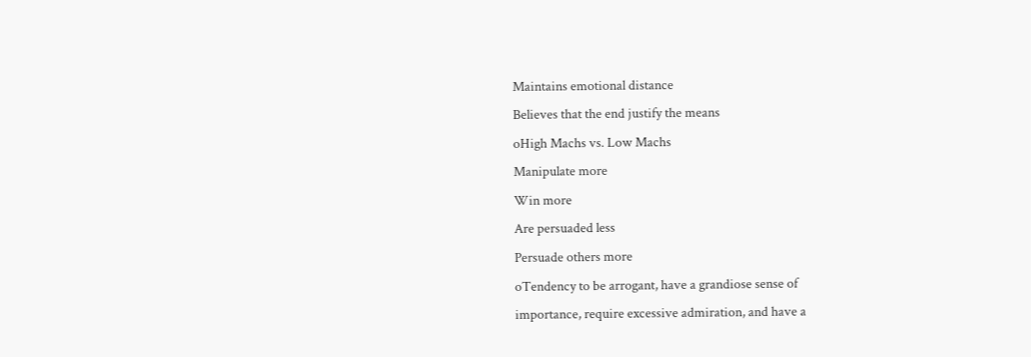Maintains emotional distance
Believes that the end justify the means
oHigh Machs vs. Low Machs
Manipulate more
Win more
Are persuaded less
Persuade others more
oTendency to be arrogant, have a grandiose sense of
importance, require excessive admiration, and have a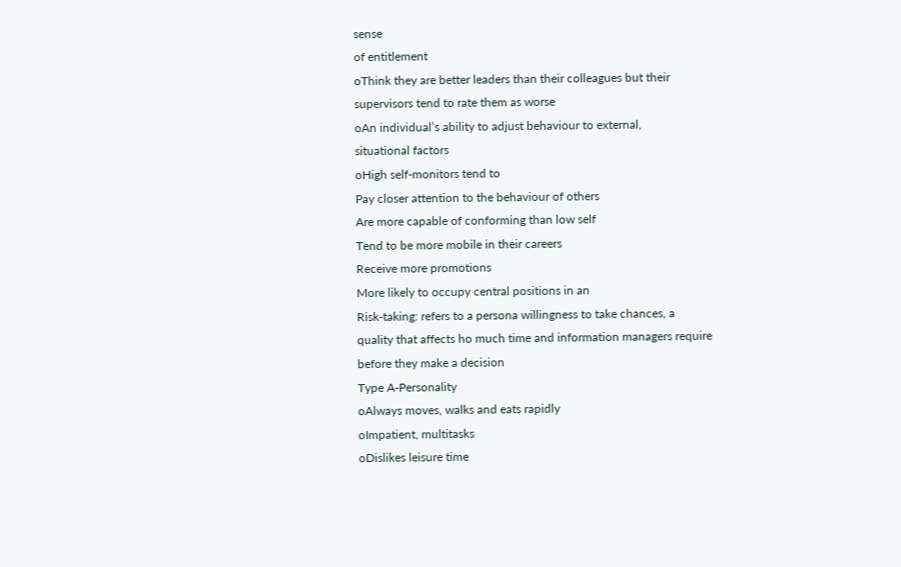sense
of entitlement
oThink they are better leaders than their colleagues but their
supervisors tend to rate them as worse
oAn individual’s ability to adjust behaviour to external,
situational factors
oHigh self-monitors tend to
Pay closer attention to the behaviour of others
Are more capable of conforming than low self
Tend to be more mobile in their careers
Receive more promotions
More likely to occupy central positions in an
Risk-taking: refers to a persona willingness to take chances, a
quality that affects ho much time and information managers require
before they make a decision
Type A-Personality
oAlways moves, walks and eats rapidly
oImpatient, multitasks
oDislikes leisure time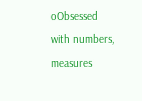oObsessed with numbers, measures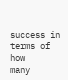success in terms of how
many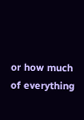or how much of everything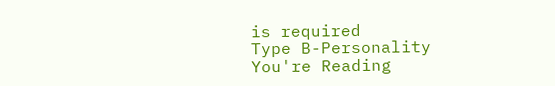is required
Type B-Personality
You're Reading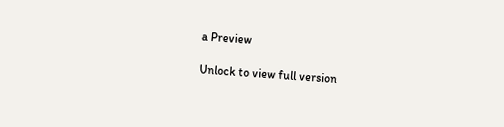a Preview

Unlock to view full version